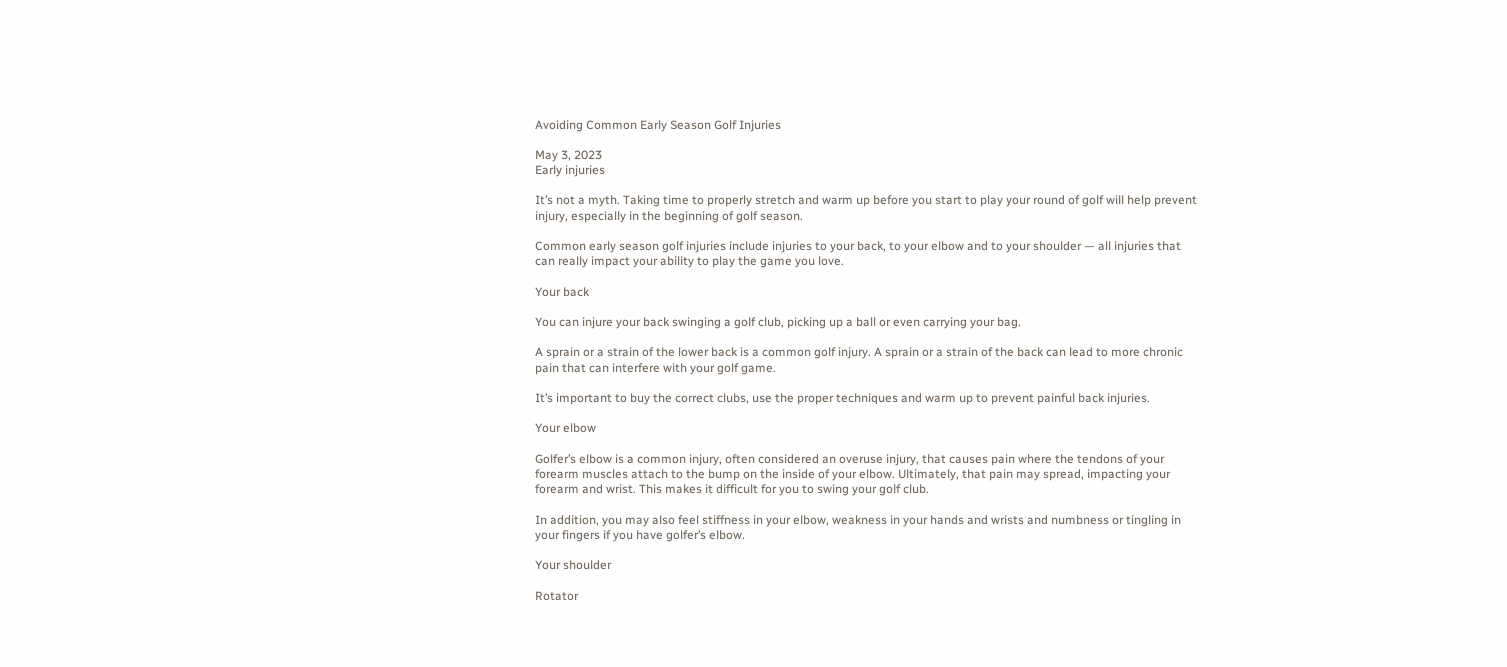Avoiding Common Early Season Golf Injuries

May 3, 2023
Early injuries

It’s not a myth. Taking time to properly stretch and warm up before you start to play your round of golf will help prevent injury, especially in the beginning of golf season.

Common early season golf injuries include injuries to your back, to your elbow and to your shoulder — all injuries that can really impact your ability to play the game you love.

Your back

You can injure your back swinging a golf club, picking up a ball or even carrying your bag.

A sprain or a strain of the lower back is a common golf injury. A sprain or a strain of the back can lead to more chronic pain that can interfere with your golf game.

It’s important to buy the correct clubs, use the proper techniques and warm up to prevent painful back injuries.

Your elbow

Golfer’s elbow is a common injury, often considered an overuse injury, that causes pain where the tendons of your forearm muscles attach to the bump on the inside of your elbow. Ultimately, that pain may spread, impacting your forearm and wrist. This makes it difficult for you to swing your golf club.

In addition, you may also feel stiffness in your elbow, weakness in your hands and wrists and numbness or tingling in your fingers if you have golfer’s elbow.

Your shoulder

Rotator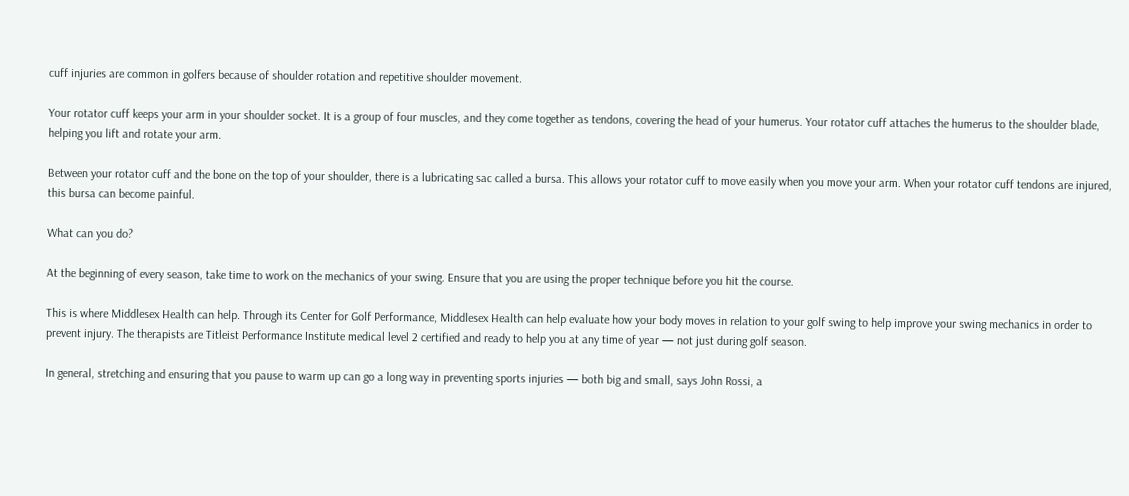cuff injuries are common in golfers because of shoulder rotation and repetitive shoulder movement.

Your rotator cuff keeps your arm in your shoulder socket. It is a group of four muscles, and they come together as tendons, covering the head of your humerus. Your rotator cuff attaches the humerus to the shoulder blade, helping you lift and rotate your arm.

Between your rotator cuff and the bone on the top of your shoulder, there is a lubricating sac called a bursa. This allows your rotator cuff to move easily when you move your arm. When your rotator cuff tendons are injured, this bursa can become painful.

What can you do?

At the beginning of every season, take time to work on the mechanics of your swing. Ensure that you are using the proper technique before you hit the course.

This is where Middlesex Health can help. Through its Center for Golf Performance, Middlesex Health can help evaluate how your body moves in relation to your golf swing to help improve your swing mechanics in order to prevent injury. The therapists are Titleist Performance Institute medical level 2 certified and ready to help you at any time of year — not just during golf season.

In general, stretching and ensuring that you pause to warm up can go a long way in preventing sports injuries — both big and small, says John Rossi, a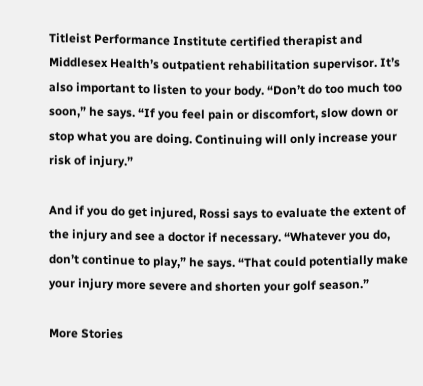Titleist Performance Institute certified therapist and Middlesex Health’s outpatient rehabilitation supervisor. It’s also important to listen to your body. “Don’t do too much too soon,” he says. “If you feel pain or discomfort, slow down or stop what you are doing. Continuing will only increase your risk of injury.”

And if you do get injured, Rossi says to evaluate the extent of the injury and see a doctor if necessary. “Whatever you do, don’t continue to play,” he says. “That could potentially make your injury more severe and shorten your golf season.”

More Stories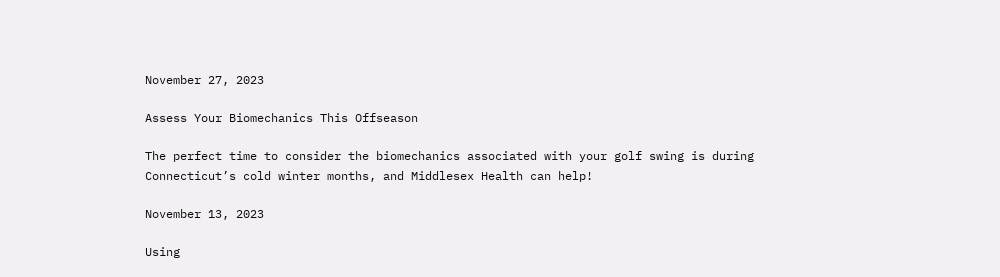November 27, 2023

Assess Your Biomechanics This Offseason

The perfect time to consider the biomechanics associated with your golf swing is during Connecticut’s cold winter months, and Middlesex Health can help!

November 13, 2023

Using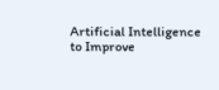Artificial Intelligence to Improve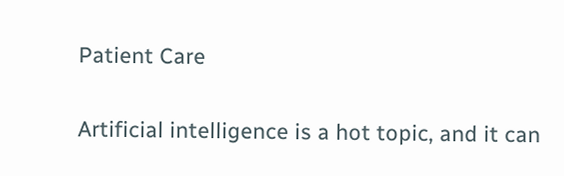Patient Care

Artificial intelligence is a hot topic, and it can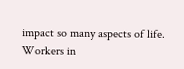impact so many aspects of life. Workers in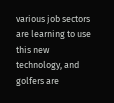various job sectors are learning to use this new technology, and golfers are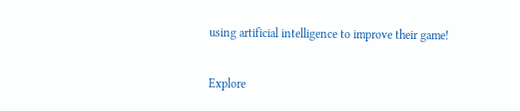using artificial intelligence to improve their game!

Explore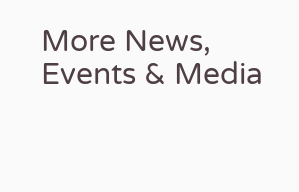More News, Events & Media